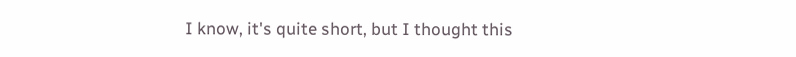I know, it's quite short, but I thought this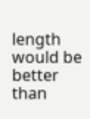length would be better than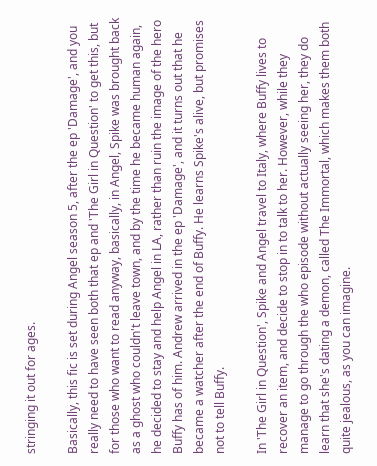stringing it out for ages.

Basically, this fic is set during Angel season 5, after the ep 'Damage', and you really need to have seen both that ep and 'The Girl in Question' to get this, but for those who want to read anyway, basically, in Angel, Spike was brought back as a ghost who couldn't leave town, and by the time he became human again, he decided to stay and help Angel in LA, rather than ruin the image of the hero Buffy has of him. Andrew arrived in the ep 'Damage', and it turns out that he became a watcher after the end of Buffy. He learns Spike's alive, but promises not to tell Buffy.

In 'The Girl in Question', Spike and Angel travel to Italy, where Buffy lives to recover an item, and decide to stop in to talk to her. However, while they manage to go through the who episode without actually seeing her, they do learn that she's dating a demon, called The Immortal, which makes them both quite jealous, as you can imagine.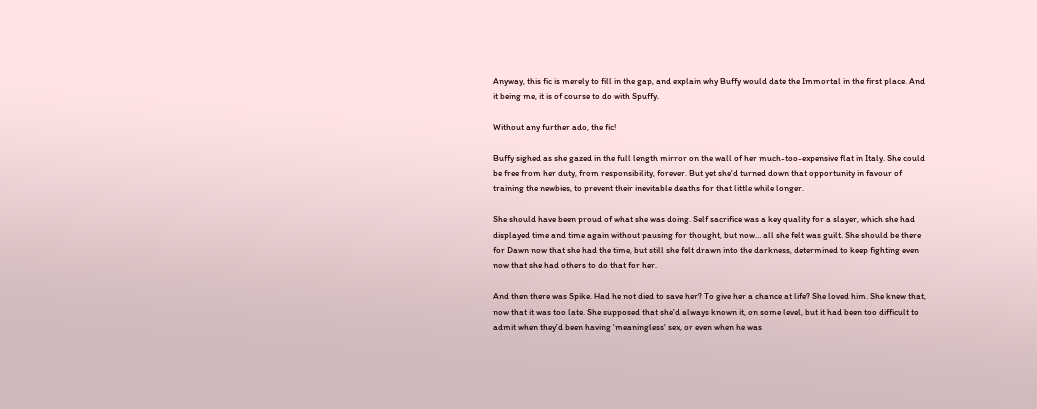Anyway, this fic is merely to fill in the gap, and explain why Buffy would date the Immortal in the first place. And it being me, it is of course to do with Spuffy.

Without any further ado, the fic!

Buffy sighed as she gazed in the full length mirror on the wall of her much-too-expensive flat in Italy. She could be free from her duty, from responsibility, forever. But yet she'd turned down that opportunity in favour of training the newbies, to prevent their inevitable deaths for that little while longer.

She should have been proud of what she was doing. Self sacrifice was a key quality for a slayer, which she had displayed time and time again without pausing for thought, but now… all she felt was guilt. She should be there for Dawn now that she had the time, but still she felt drawn into the darkness, determined to keep fighting even now that she had others to do that for her.

And then there was Spike. Had he not died to save her? To give her a chance at life? She loved him. She knew that, now that it was too late. She supposed that she'd always known it, on some level, but it had been too difficult to admit when they'd been having 'meaningless' sex, or even when he was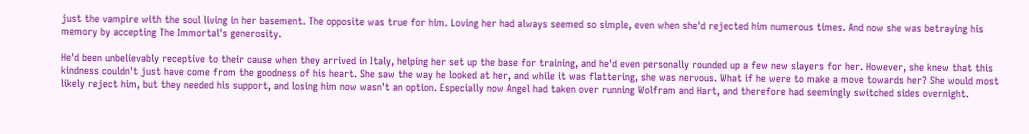just the vampire with the soul living in her basement. The opposite was true for him. Loving her had always seemed so simple, even when she'd rejected him numerous times. And now she was betraying his memory by accepting The Immortal's generosity.

He'd been unbelievably receptive to their cause when they arrived in Italy, helping her set up the base for training, and he'd even personally rounded up a few new slayers for her. However, she knew that this kindness couldn't just have come from the goodness of his heart. She saw the way he looked at her, and while it was flattering, she was nervous. What if he were to make a move towards her? She would most likely reject him, but they needed his support, and losing him now wasn't an option. Especially now Angel had taken over running Wolfram and Hart, and therefore had seemingly switched sides overnight.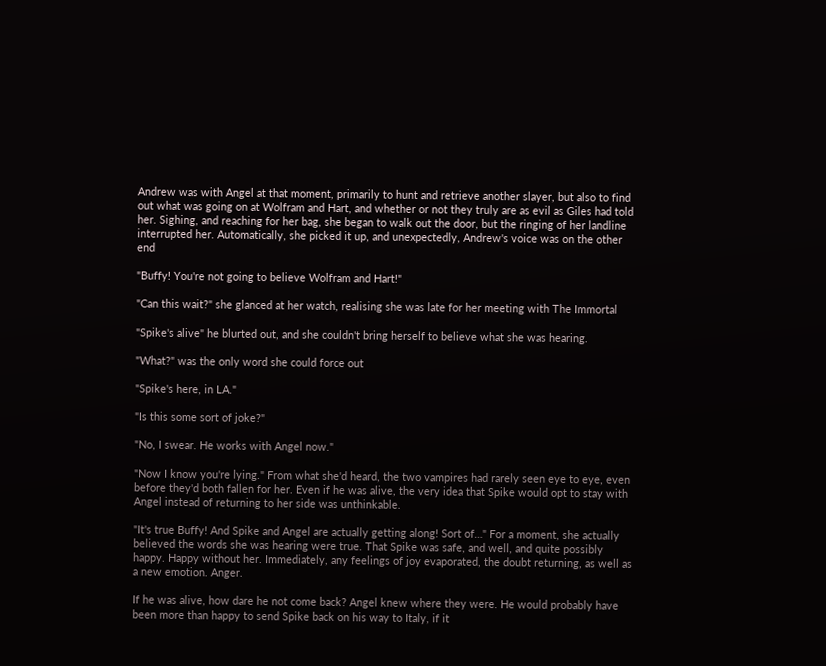Andrew was with Angel at that moment, primarily to hunt and retrieve another slayer, but also to find out what was going on at Wolfram and Hart, and whether or not they truly are as evil as Giles had told her. Sighing, and reaching for her bag, she began to walk out the door, but the ringing of her landline interrupted her. Automatically, she picked it up, and unexpectedly, Andrew's voice was on the other end

"Buffy! You're not going to believe Wolfram and Hart!"

"Can this wait?" she glanced at her watch, realising she was late for her meeting with The Immortal

"Spike's alive" he blurted out, and she couldn't bring herself to believe what she was hearing.

"What?" was the only word she could force out

"Spike's here, in LA."

"Is this some sort of joke?"

"No, I swear. He works with Angel now."

"Now I know you're lying." From what she'd heard, the two vampires had rarely seen eye to eye, even before they'd both fallen for her. Even if he was alive, the very idea that Spike would opt to stay with Angel instead of returning to her side was unthinkable.

"It's true Buffy! And Spike and Angel are actually getting along! Sort of…" For a moment, she actually believed the words she was hearing were true. That Spike was safe, and well, and quite possibly happy. Happy without her. Immediately, any feelings of joy evaporated, the doubt returning, as well as a new emotion. Anger.

If he was alive, how dare he not come back? Angel knew where they were. He would probably have been more than happy to send Spike back on his way to Italy, if it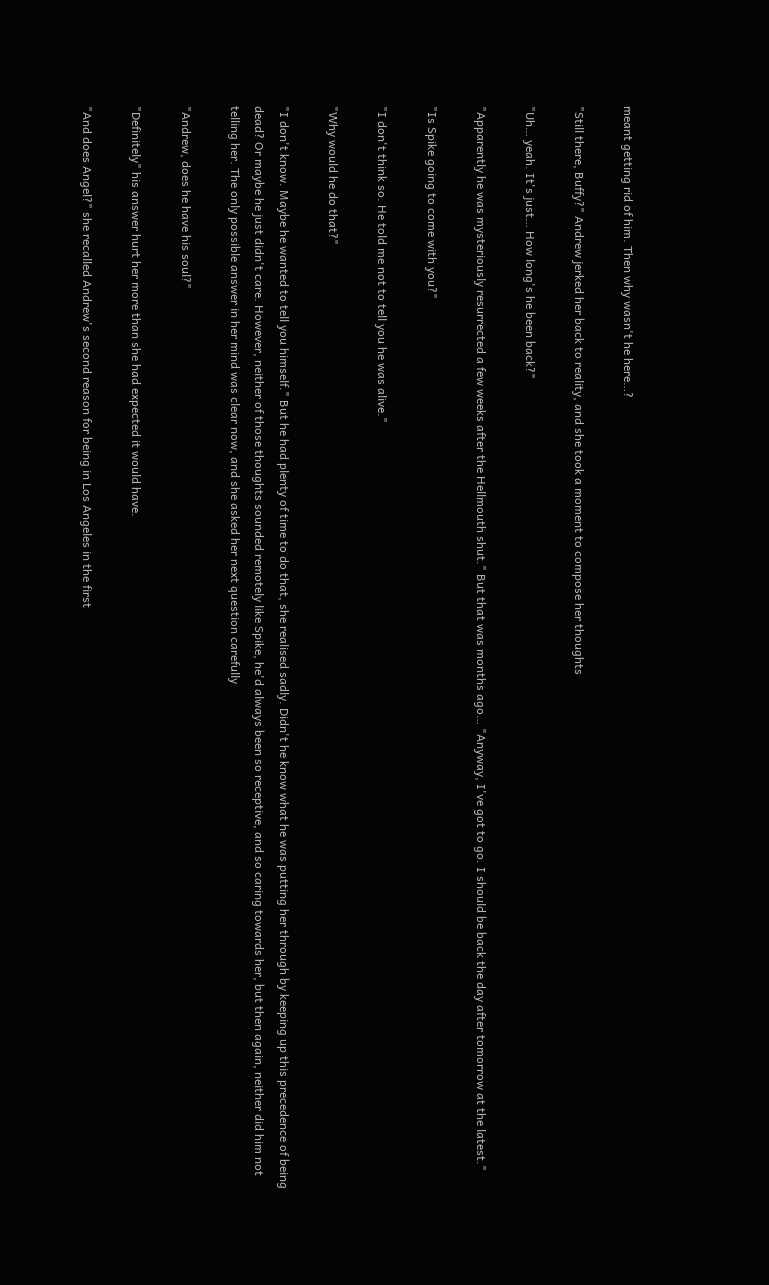meant getting rid of him. Then why wasn't he here…?

"Still there, Buffy?" Andrew jerked her back to reality, and she took a moment to compose her thoughts

"Uh… yeah. It's just… How long's he been back?"

"Apparently he was mysteriously resurrected a few weeks after the Hellmouth shut." But that was months ago… "Anyway, I've got to go. I should be back the day after tomorrow at the latest."

"Is Spike going to come with you?"

"I don't think so. He told me not to tell you he was alive."

"Why would he do that?"

"I don't know. Maybe he wanted to tell you himself." But he had plenty of time to do that, she realised sadly. Didn't he know what he was putting her through by keeping up this precedence of being dead? Or maybe he just didn't care. However, neither of those thoughts sounded remotely like Spike, he'd always been so receptive, and so caring towards her, but then again, neither did him not telling her. The only possible answer in her mind was clear now, and she asked her next question carefully

"Andrew, does he have his soul?"

"Definitely" his answer hurt her more than she had expected it would have.

"And does Angel?" she recalled Andrew's second reason for being in Los Angeles in the first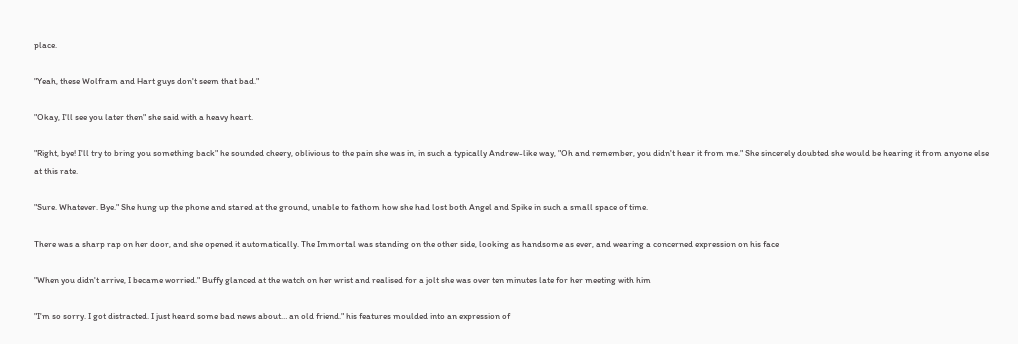place.

"Yeah, these Wolfram and Hart guys don't seem that bad."

"Okay, I'll see you later then" she said with a heavy heart.

"Right, bye! I'll try to bring you something back" he sounded cheery, oblivious to the pain she was in, in such a typically Andrew-like way, "Oh and remember, you didn't hear it from me." She sincerely doubted she would be hearing it from anyone else at this rate.

"Sure. Whatever. Bye." She hung up the phone and stared at the ground, unable to fathom how she had lost both Angel and Spike in such a small space of time.

There was a sharp rap on her door, and she opened it automatically. The Immortal was standing on the other side, looking as handsome as ever, and wearing a concerned expression on his face

"When you didn't arrive, I became worried." Buffy glanced at the watch on her wrist and realised for a jolt she was over ten minutes late for her meeting with him

"I'm so sorry. I got distracted. I just heard some bad news about… an old friend." his features moulded into an expression of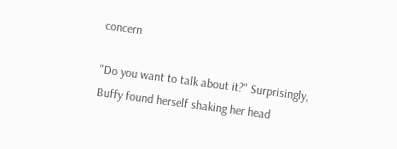concern

"Do you want to talk about it?" Surprisingly, Buffy found herself shaking her head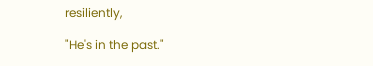resiliently,

"He's in the past."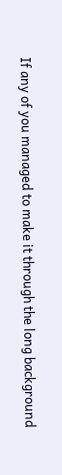If any of you managed to make it through the long background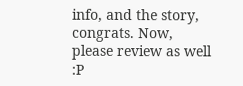info, and the story, congrats. Now, please review as well :P